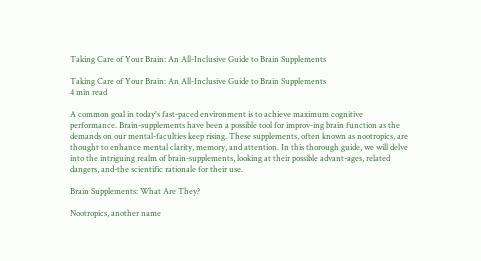Taking Care of Your Brain: An All-Inclusive Guide to Brain Supplements

Taking Care of Your Brain: An All-Inclusive Guide to Brain Supplements
4 min read

A common goal in today's fast-paced environment is to achieve maximum cognitive performance. Brain-supplements have been a possible tool for improv-ing brain function as the demands on our mental-faculties keep rising. These supplements, often known as nootropics, are thought to enhance mental clarity, memory, and attention. In this thorough guide, we will delve into the intriguing realm of brain-supplements, looking at their possible advant-ages, related dangers, and-the scientific rationale for their use.

Brain Supplements: What Are They?

Nootropics, another name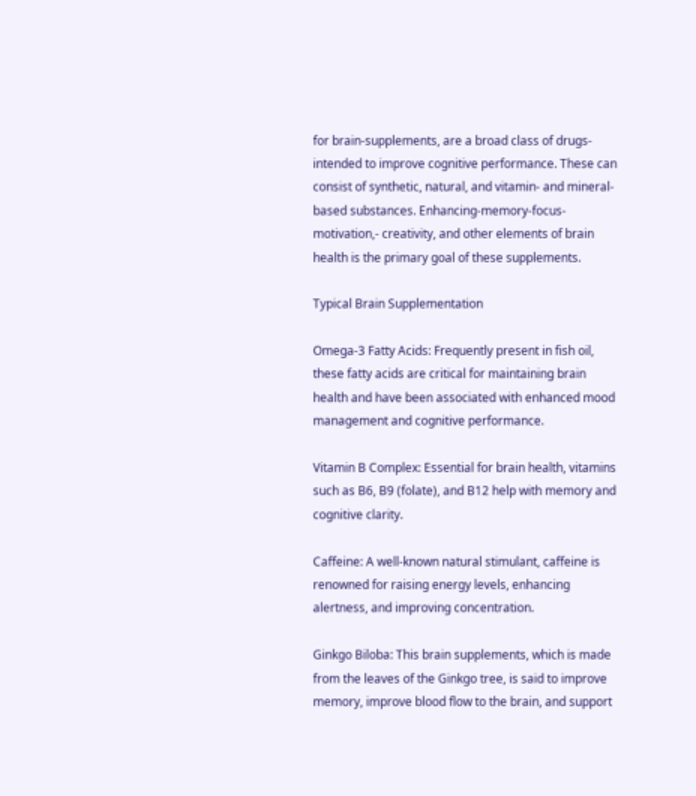for brain-supplements, are a broad class of drugs-intended to improve cognitive performance. These can consist of synthetic, natural, and vitamin- and mineral-based substances. Enhancing-memory-focus-motivation,- creativity, and other elements of brain health is the primary goal of these supplements.

Typical Brain Supplementation

Omega-3 Fatty Acids: Frequently present in fish oil, these fatty acids are critical for maintaining brain health and have been associated with enhanced mood management and cognitive performance.

Vitamin B Complex: Essential for brain health, vitamins such as B6, B9 (folate), and B12 help with memory and cognitive clarity.

Caffeine: A well-known natural stimulant, caffeine is renowned for raising energy levels, enhancing alertness, and improving concentration.

Ginkgo Biloba: This brain supplements, which is made from the leaves of the Ginkgo tree, is said to improve memory, improve blood flow to the brain, and support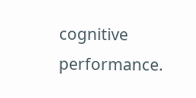cognitive performance.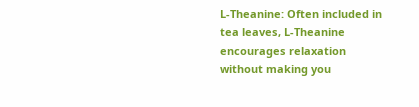L-Theanine: Often included in tea leaves, L-Theanine encourages relaxation without making you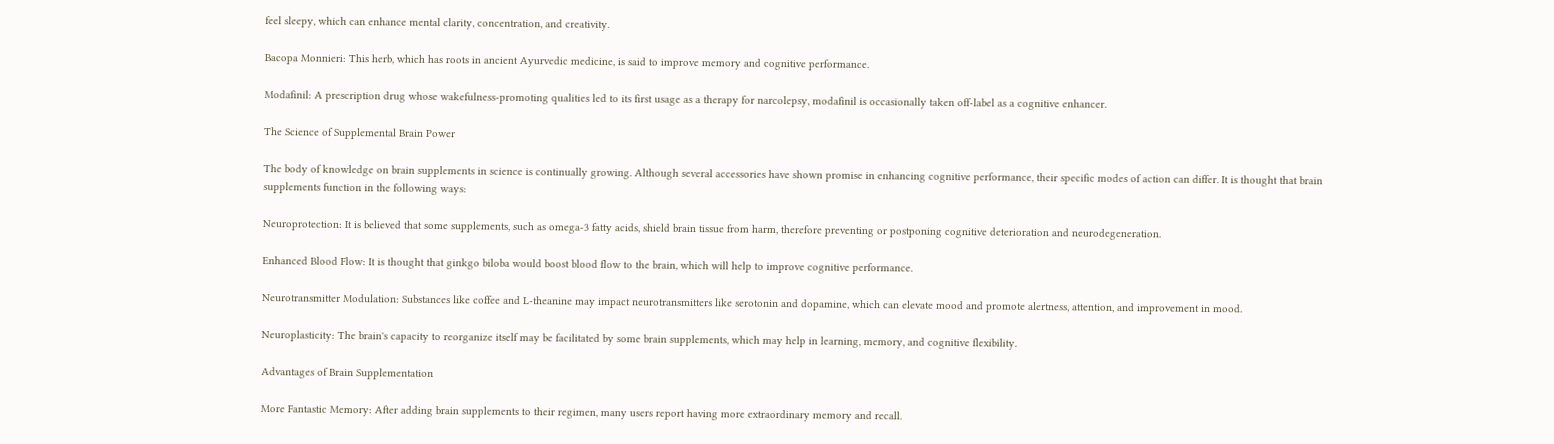feel sleepy, which can enhance mental clarity, concentration, and creativity.

Bacopa Monnieri: This herb, which has roots in ancient Ayurvedic medicine, is said to improve memory and cognitive performance.

Modafinil: A prescription drug whose wakefulness-promoting qualities led to its first usage as a therapy for narcolepsy, modafinil is occasionally taken off-label as a cognitive enhancer.

The Science of Supplemental Brain Power

The body of knowledge on brain supplements in science is continually growing. Although several accessories have shown promise in enhancing cognitive performance, their specific modes of action can differ. It is thought that brain supplements function in the following ways:

Neuroprotection: It is believed that some supplements, such as omega-3 fatty acids, shield brain tissue from harm, therefore preventing or postponing cognitive deterioration and neurodegeneration.

Enhanced Blood Flow: It is thought that ginkgo biloba would boost blood flow to the brain, which will help to improve cognitive performance.

Neurotransmitter Modulation: Substances like coffee and L-theanine may impact neurotransmitters like serotonin and dopamine, which can elevate mood and promote alertness, attention, and improvement in mood.

Neuroplasticity: The brain's capacity to reorganize itself may be facilitated by some brain supplements, which may help in learning, memory, and cognitive flexibility.

Advantages of Brain Supplementation

More Fantastic Memory: After adding brain supplements to their regimen, many users report having more extraordinary memory and recall.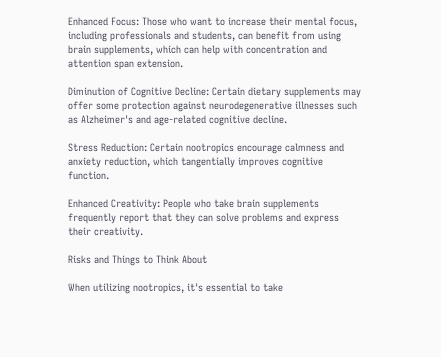Enhanced Focus: Those who want to increase their mental focus, including professionals and students, can benefit from using brain supplements, which can help with concentration and attention span extension.

Diminution of Cognitive Decline: Certain dietary supplements may offer some protection against neurodegenerative illnesses such as Alzheimer's and age-related cognitive decline.

Stress Reduction: Certain nootropics encourage calmness and anxiety reduction, which tangentially improves cognitive function.

Enhanced Creativity: People who take brain supplements frequently report that they can solve problems and express their creativity.

Risks and Things to Think About

When utilizing nootropics, it's essential to take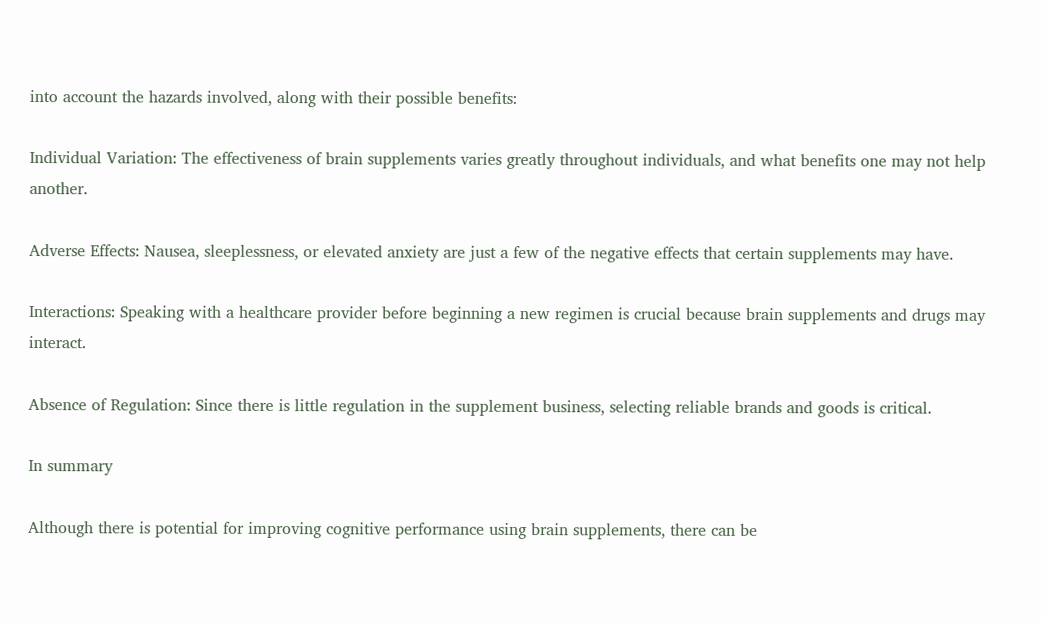into account the hazards involved, along with their possible benefits:

Individual Variation: The effectiveness of brain supplements varies greatly throughout individuals, and what benefits one may not help another.

Adverse Effects: Nausea, sleeplessness, or elevated anxiety are just a few of the negative effects that certain supplements may have.

Interactions: Speaking with a healthcare provider before beginning a new regimen is crucial because brain supplements and drugs may interact.

Absence of Regulation: Since there is little regulation in the supplement business, selecting reliable brands and goods is critical.

In summary

Although there is potential for improving cognitive performance using brain supplements, there can be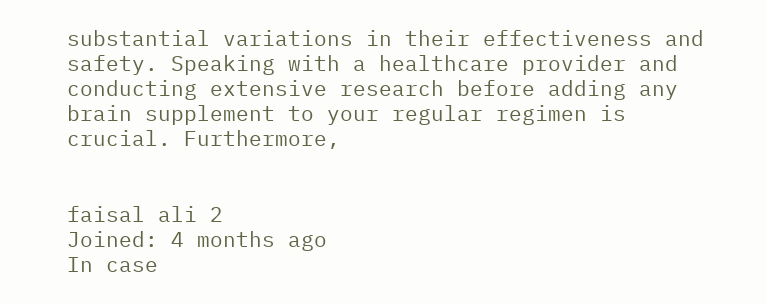substantial variations in their effectiveness and safety. Speaking with a healthcare provider and conducting extensive research before adding any brain supplement to your regular regimen is crucial. Furthermore,


faisal ali 2
Joined: 4 months ago
In case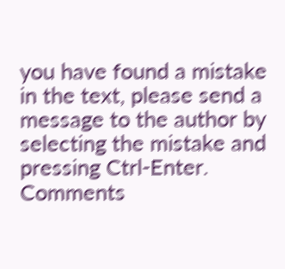you have found a mistake in the text, please send a message to the author by selecting the mistake and pressing Ctrl-Enter.
Comments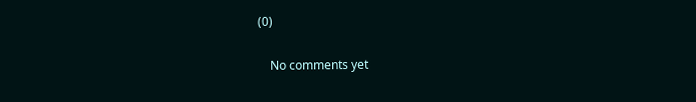(0)

    No comments yet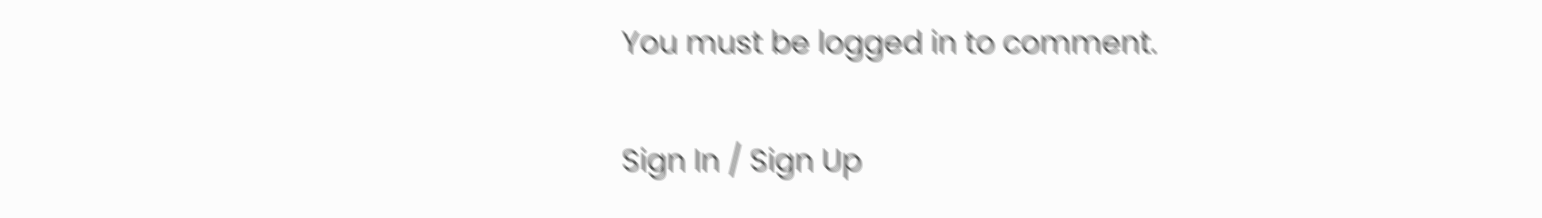You must be logged in to comment.

Sign In / Sign Up